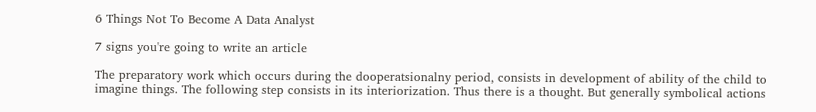6 Things Not To Become A Data Analyst

7 signs you're going to write an article

The preparatory work which occurs during the dooperatsionalny period, consists in development of ability of the child to imagine things. The following step consists in its interiorization. Thus there is a thought. But generally symbolical actions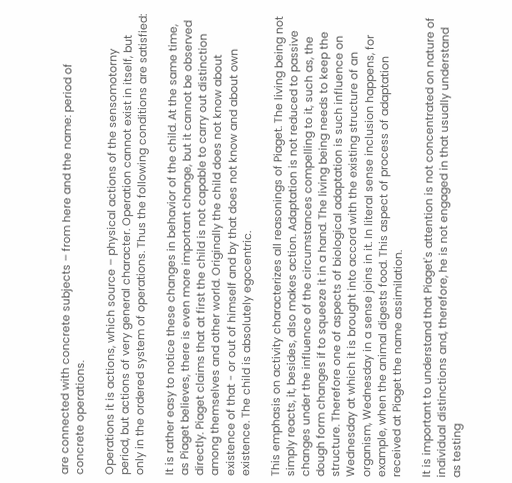are connected with concrete subjects – from here and the name: period of concrete operations.

Operations it is actions, which source – physical actions of the sensomotorny period, but actions of very general character. Operation cannot exist in itself, but only in the ordered system of operations. Thus the following conditions are satisfied:

It is rather easy to notice these changes in behavior of the child. At the same time, as Piaget believes, there is even more important change, but it cannot be observed directly. Piaget claims that at first the child is not capable to carry out distinction among themselves and other world. Originally the child does not know about existence of that - or out of himself and by that does not know and about own existence. The child is absolutely egocentric.

This emphasis on activity characterizes all reasonings of Piaget. The living being not simply reacts, it, besides, also makes action. Adaptation is not reduced to passive changes under the influence of the circumstances compelling to it, such as, the dough form changes if to squeeze it in a hand. The living being needs to keep the structure. Therefore one of aspects of biological adaptation is such influence on Wednesday at which it is brought into accord with the existing structure of an organism, Wednesday in a sense joins in it. In literal sense inclusion happens, for example, when the animal digests food. This aspect of process of adaptation received at Piaget the name assimilation.

It is important to understand that Piaget's attention is not concentrated on nature of individual distinctions and, therefore, he is not engaged in that usually understand as testing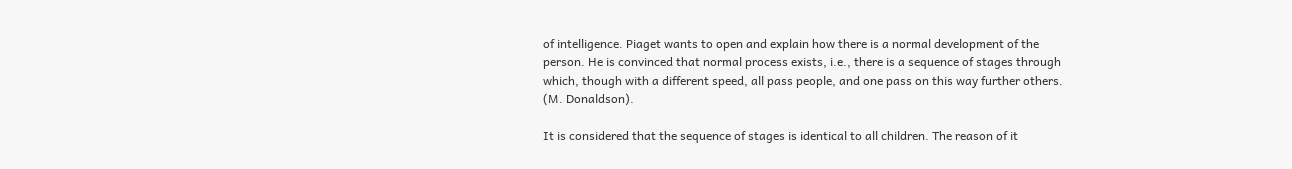of intelligence. Piaget wants to open and explain how there is a normal development of the person. He is convinced that normal process exists, i.e., there is a sequence of stages through which, though with a different speed, all pass people, and one pass on this way further others. (M. Donaldson).

It is considered that the sequence of stages is identical to all children. The reason of it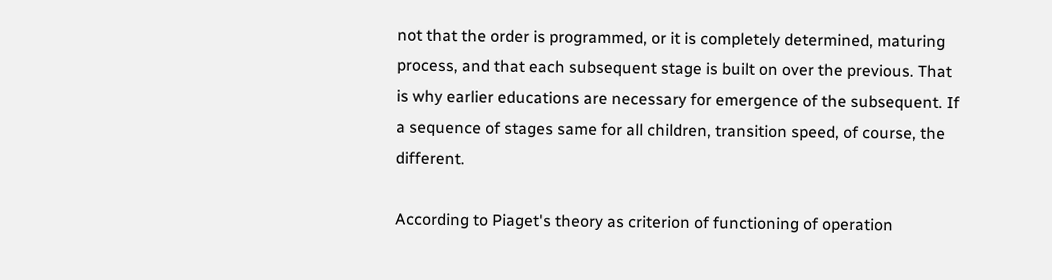not that the order is programmed, or it is completely determined, maturing process, and that each subsequent stage is built on over the previous. That is why earlier educations are necessary for emergence of the subsequent. If a sequence of stages same for all children, transition speed, of course, the different.

According to Piaget's theory as criterion of functioning of operation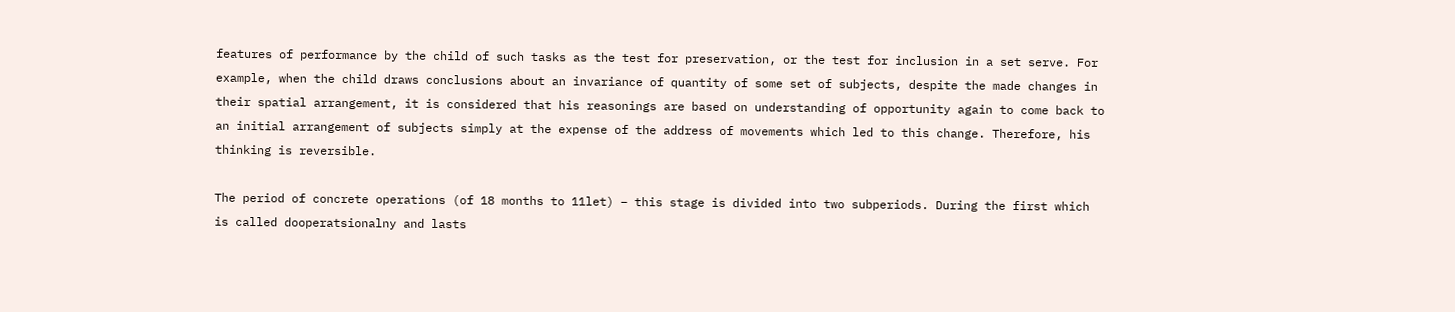features of performance by the child of such tasks as the test for preservation, or the test for inclusion in a set serve. For example, when the child draws conclusions about an invariance of quantity of some set of subjects, despite the made changes in their spatial arrangement, it is considered that his reasonings are based on understanding of opportunity again to come back to an initial arrangement of subjects simply at the expense of the address of movements which led to this change. Therefore, his thinking is reversible.

The period of concrete operations (of 18 months to 11let) – this stage is divided into two subperiods. During the first which is called dooperatsionalny and lasts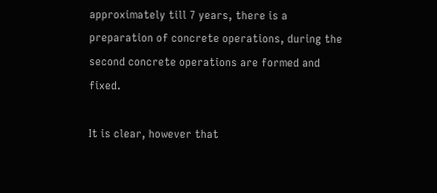approximately till 7 years, there is a preparation of concrete operations, during the second concrete operations are formed and fixed.

It is clear, however that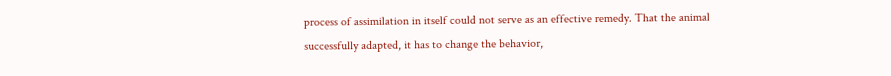process of assimilation in itself could not serve as an effective remedy. That the animal successfully adapted, it has to change the behavior,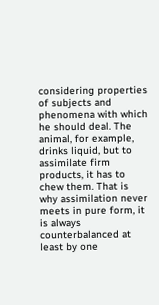considering properties of subjects and phenomena with which he should deal. The animal, for example, drinks liquid, but to assimilate firm products, it has to chew them. That is why assimilation never meets in pure form, it is always counterbalanced at least by one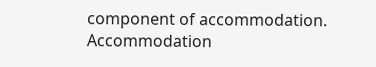component of accommodation. Accommodation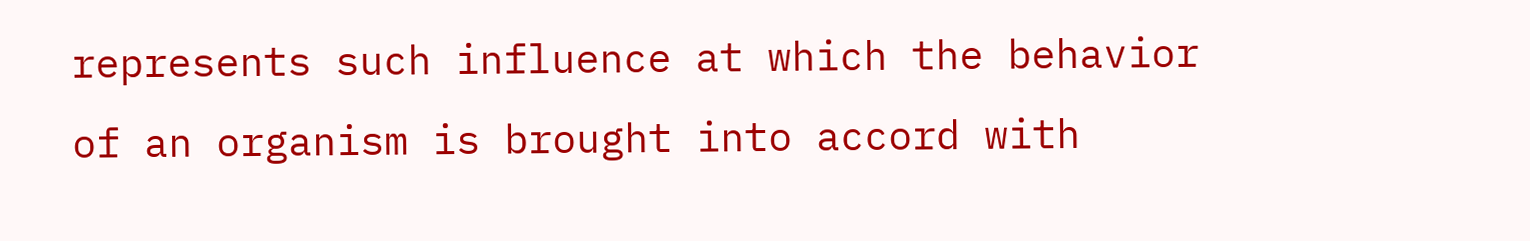represents such influence at which the behavior of an organism is brought into accord with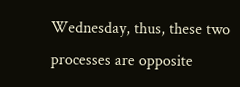Wednesday, thus, these two processes are opposite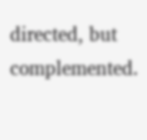directed, but complemented.